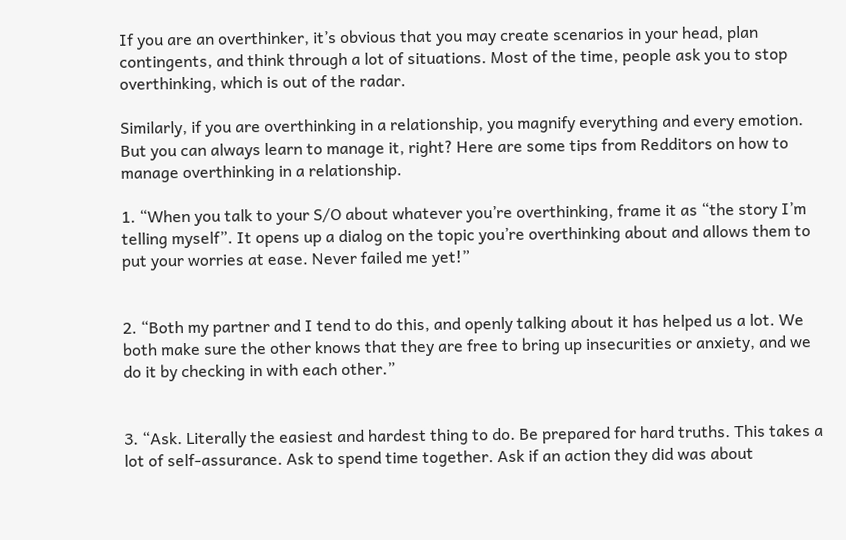If you are an overthinker, it’s obvious that you may create scenarios in your head, plan contingents, and think through a lot of situations. Most of the time, people ask you to stop overthinking, which is out of the radar.

Similarly, if you are overthinking in a relationship, you magnify everything and every emotion. But you can always learn to manage it, right? Here are some tips from Redditors on how to manage overthinking in a relationship.

1. “When you talk to your S/O about whatever you’re overthinking, frame it as “the story I’m telling myself”. It opens up a dialog on the topic you’re overthinking about and allows them to put your worries at ease. Never failed me yet!”


2. “Both my partner and I tend to do this, and openly talking about it has helped us a lot. We both make sure the other knows that they are free to bring up insecurities or anxiety, and we do it by checking in with each other.”


3. “Ask. Literally the easiest and hardest thing to do. Be prepared for hard truths. This takes a lot of self-assurance. Ask to spend time together. Ask if an action they did was about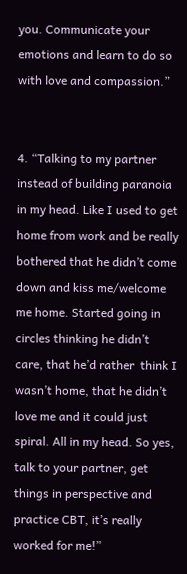you. Communicate your emotions and learn to do so with love and compassion.”


4. “Talking to my partner instead of building paranoia in my head. Like I used to get home from work and be really bothered that he didn’t come down and kiss me/welcome me home. Started going in circles thinking he didn’t care, that he’d rather  think I wasn’t home, that he didn’t love me and it could just spiral. All in my head. So yes, talk to your partner, get things in perspective and practice CBT, it’s really worked for me!”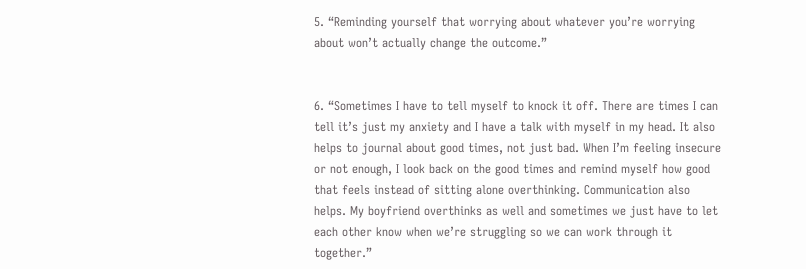5. “Reminding yourself that worrying about whatever you’re worrying about won’t actually change the outcome.”


6. “Sometimes I have to tell myself to knock it off. There are times I can tell it’s just my anxiety and I have a talk with myself in my head. It also helps to journal about good times, not just bad. When I’m feeling insecure or not enough, I look back on the good times and remind myself how good that feels instead of sitting alone overthinking. Communication also helps. My boyfriend overthinks as well and sometimes we just have to let each other know when we’re struggling so we can work through it together.”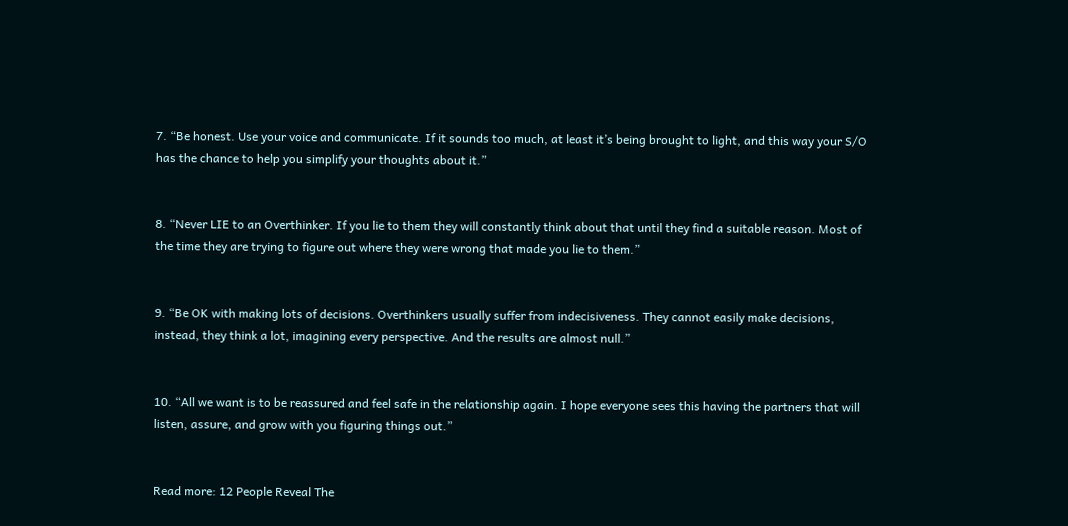7. “Be honest. Use your voice and communicate. If it sounds too much, at least it’s being brought to light, and this way your S/O has the chance to help you simplify your thoughts about it.”


8. “Never LIE to an Overthinker. If you lie to them they will constantly think about that until they find a suitable reason. Most of the time they are trying to figure out where they were wrong that made you lie to them.”


9. “Be OK with making lots of decisions. Overthinkers usually suffer from indecisiveness. They cannot easily make decisions, instead, they think a lot, imagining every perspective. And the results are almost null.”


10. “All we want is to be reassured and feel safe in the relationship again. I hope everyone sees this having the partners that will listen, assure, and grow with you figuring things out.”


Read more: 12 People Reveal The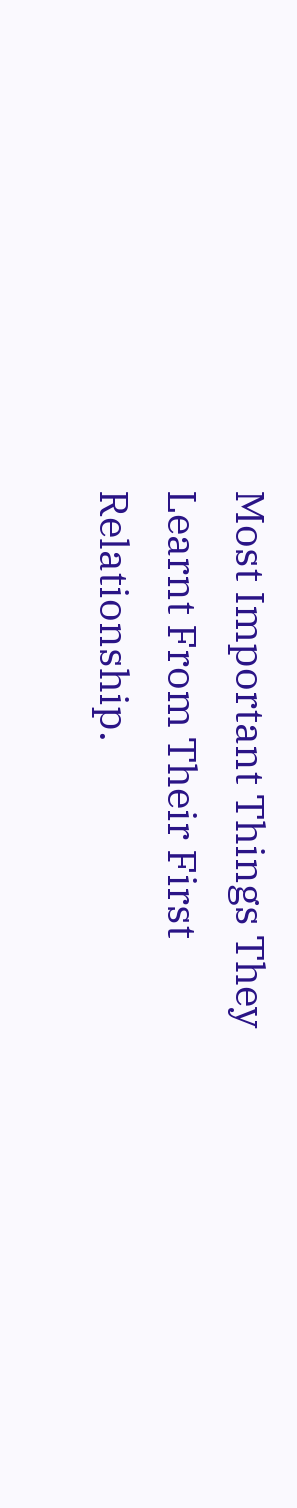Most Important Things They Learnt From Their First Relationship.